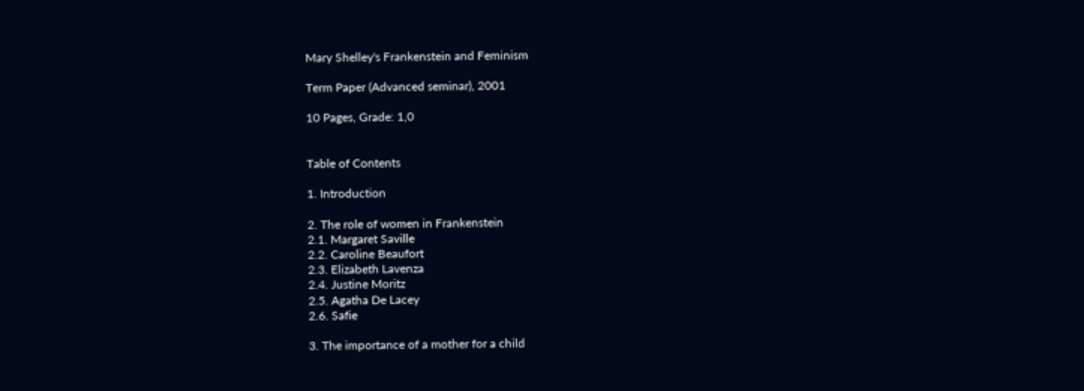Mary Shelley's Frankenstein and Feminism

Term Paper (Advanced seminar), 2001

10 Pages, Grade: 1,0


Table of Contents

1. Introduction

2. The role of women in Frankenstein
2.1. Margaret Saville
2.2. Caroline Beaufort
2.3. Elizabeth Lavenza
2.4. Justine Moritz
2.5. Agatha De Lacey
2.6. Safie

3. The importance of a mother for a child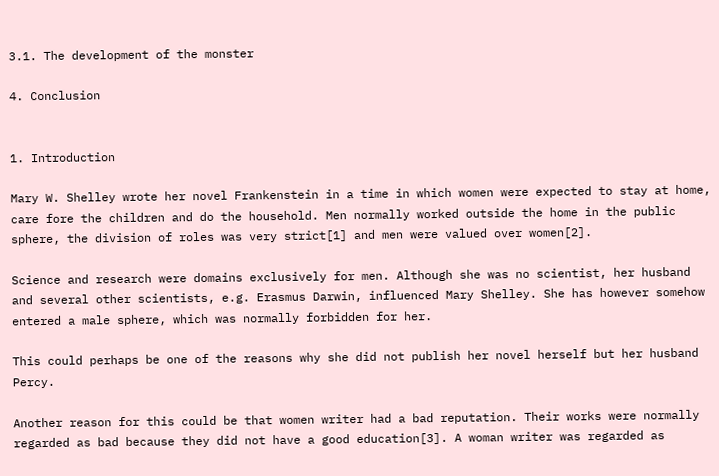3.1. The development of the monster

4. Conclusion


1. Introduction

Mary W. Shelley wrote her novel Frankenstein in a time in which women were expected to stay at home, care fore the children and do the household. Men normally worked outside the home in the public sphere, the division of roles was very strict[1] and men were valued over women[2].

Science and research were domains exclusively for men. Although she was no scientist, her husband and several other scientists, e.g. Erasmus Darwin, influenced Mary Shelley. She has however somehow entered a male sphere, which was normally forbidden for her.

This could perhaps be one of the reasons why she did not publish her novel herself but her husband Percy.

Another reason for this could be that women writer had a bad reputation. Their works were normally regarded as bad because they did not have a good education[3]. A woman writer was regarded as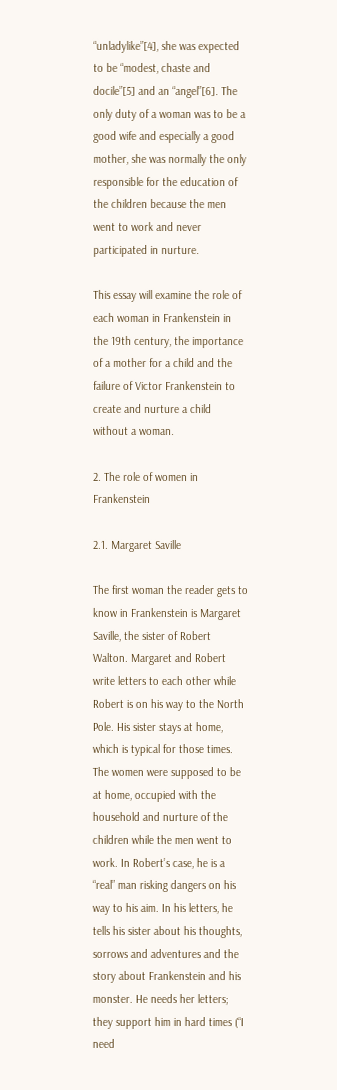“unladylike”[4], she was expected to be “modest, chaste and docile”[5] and an “angel”[6]. The only duty of a woman was to be a good wife and especially a good mother, she was normally the only responsible for the education of the children because the men went to work and never participated in nurture.

This essay will examine the role of each woman in Frankenstein in the 19th century, the importance of a mother for a child and the failure of Victor Frankenstein to create and nurture a child without a woman.

2. The role of women in Frankenstein

2.1. Margaret Saville

The first woman the reader gets to know in Frankenstein is Margaret Saville, the sister of Robert Walton. Margaret and Robert write letters to each other while Robert is on his way to the North Pole. His sister stays at home, which is typical for those times. The women were supposed to be at home, occupied with the household and nurture of the children while the men went to work. In Robert’s case, he is a “real” man risking dangers on his way to his aim. In his letters, he tells his sister about his thoughts, sorrows and adventures and the story about Frankenstein and his monster. He needs her letters; they support him in hard times (“I need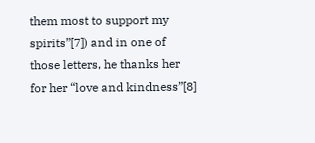them most to support my spirits”[7]) and in one of those letters, he thanks her for her “love and kindness”[8]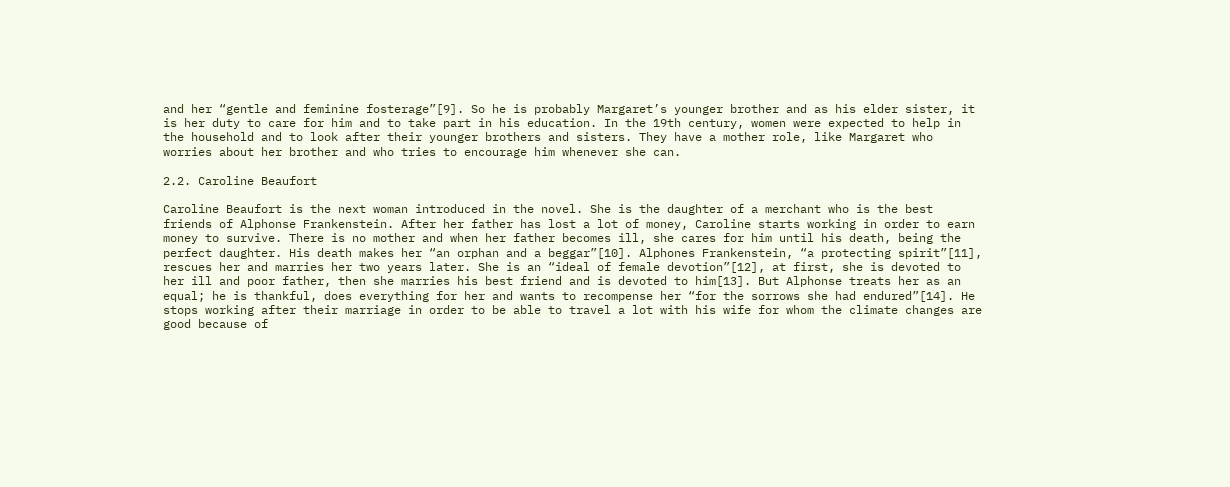and her “gentle and feminine fosterage”[9]. So he is probably Margaret’s younger brother and as his elder sister, it is her duty to care for him and to take part in his education. In the 19th century, women were expected to help in the household and to look after their younger brothers and sisters. They have a mother role, like Margaret who worries about her brother and who tries to encourage him whenever she can.

2.2. Caroline Beaufort

Caroline Beaufort is the next woman introduced in the novel. She is the daughter of a merchant who is the best friends of Alphonse Frankenstein. After her father has lost a lot of money, Caroline starts working in order to earn money to survive. There is no mother and when her father becomes ill, she cares for him until his death, being the perfect daughter. His death makes her “an orphan and a beggar”[10]. Alphones Frankenstein, “a protecting spirit”[11], rescues her and marries her two years later. She is an “ideal of female devotion”[12], at first, she is devoted to her ill and poor father, then she marries his best friend and is devoted to him[13]. But Alphonse treats her as an equal; he is thankful, does everything for her and wants to recompense her “for the sorrows she had endured”[14]. He stops working after their marriage in order to be able to travel a lot with his wife for whom the climate changes are good because of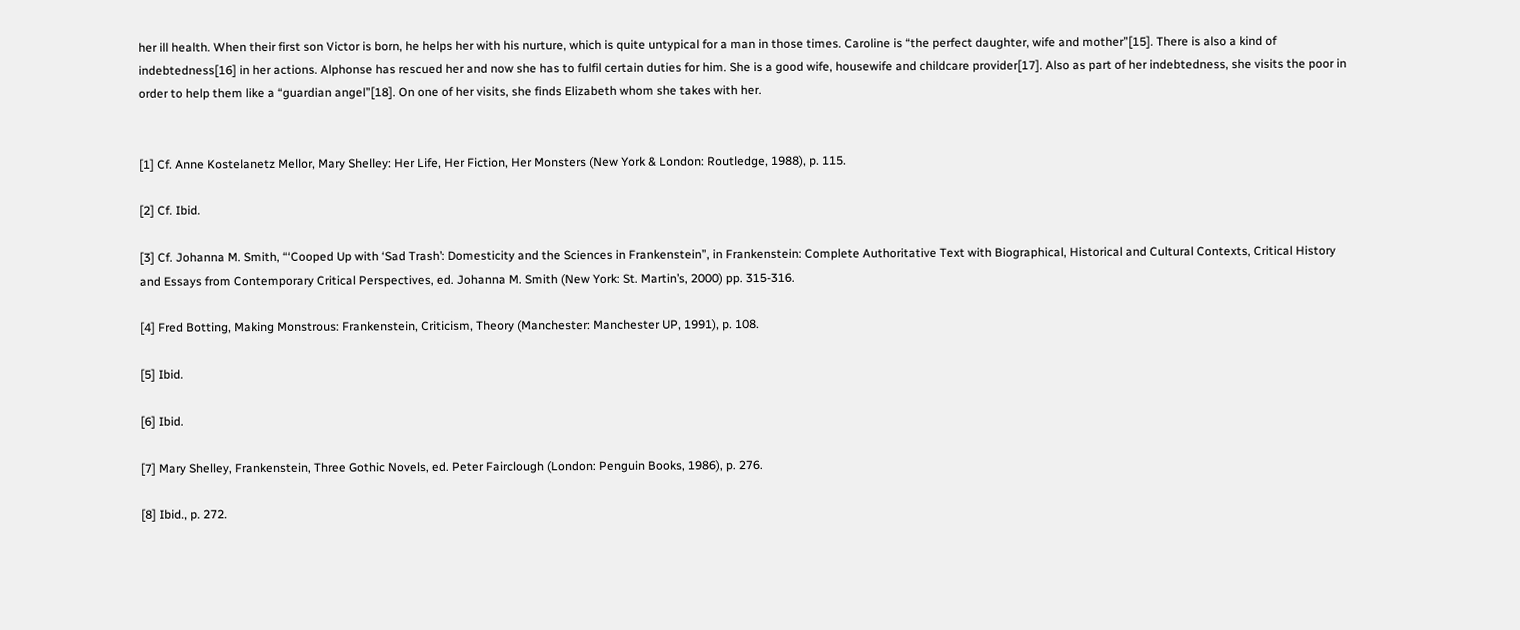her ill health. When their first son Victor is born, he helps her with his nurture, which is quite untypical for a man in those times. Caroline is “the perfect daughter, wife and mother”[15]. There is also a kind of indebtedness[16] in her actions. Alphonse has rescued her and now she has to fulfil certain duties for him. She is a good wife, housewife and childcare provider[17]. Also as part of her indebtedness, she visits the poor in order to help them like a “guardian angel”[18]. On one of her visits, she finds Elizabeth whom she takes with her.


[1] Cf. Anne Kostelanetz Mellor, Mary Shelley: Her Life, Her Fiction, Her Monsters (New York & London: Routledge, 1988), p. 115.

[2] Cf. Ibid.

[3] Cf. Johanna M. Smith, “‘Cooped Up with ‘Sad Trash’: Domesticity and the Sciences in Frankenstein”, in Frankenstein: Complete Authoritative Text with Biographical, Historical and Cultural Contexts, Critical History and Essays from Contemporary Critical Perspectives, ed. Johanna M. Smith (New York: St. Martin’s, 2000) pp. 315-316.

[4] Fred Botting, Making Monstrous: Frankenstein, Criticism, Theory (Manchester: Manchester UP, 1991), p. 108.

[5] Ibid.

[6] Ibid.

[7] Mary Shelley, Frankenstein, Three Gothic Novels, ed. Peter Fairclough (London: Penguin Books, 1986), p. 276.

[8] Ibid., p. 272.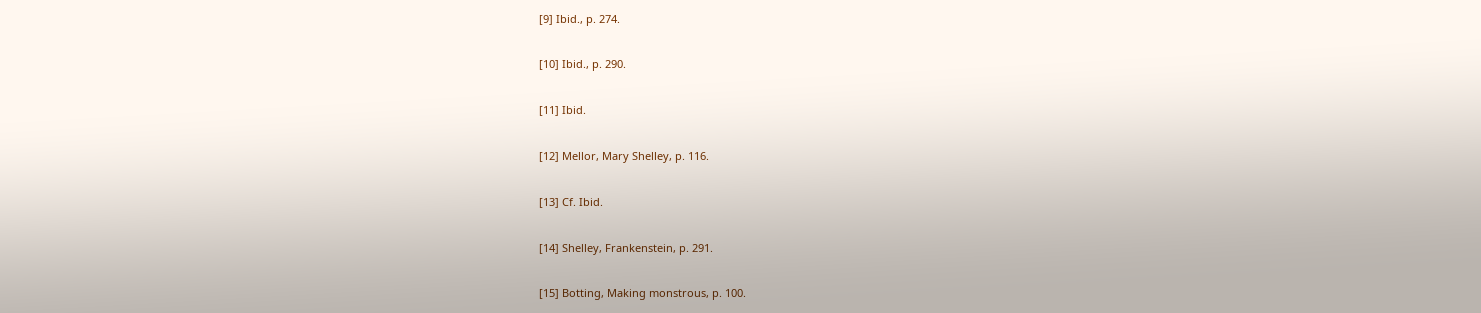[9] Ibid., p. 274.

[10] Ibid., p. 290.

[11] Ibid.

[12] Mellor, Mary Shelley, p. 116.

[13] Cf. Ibid.

[14] Shelley, Frankenstein, p. 291.

[15] Botting, Making monstrous, p. 100.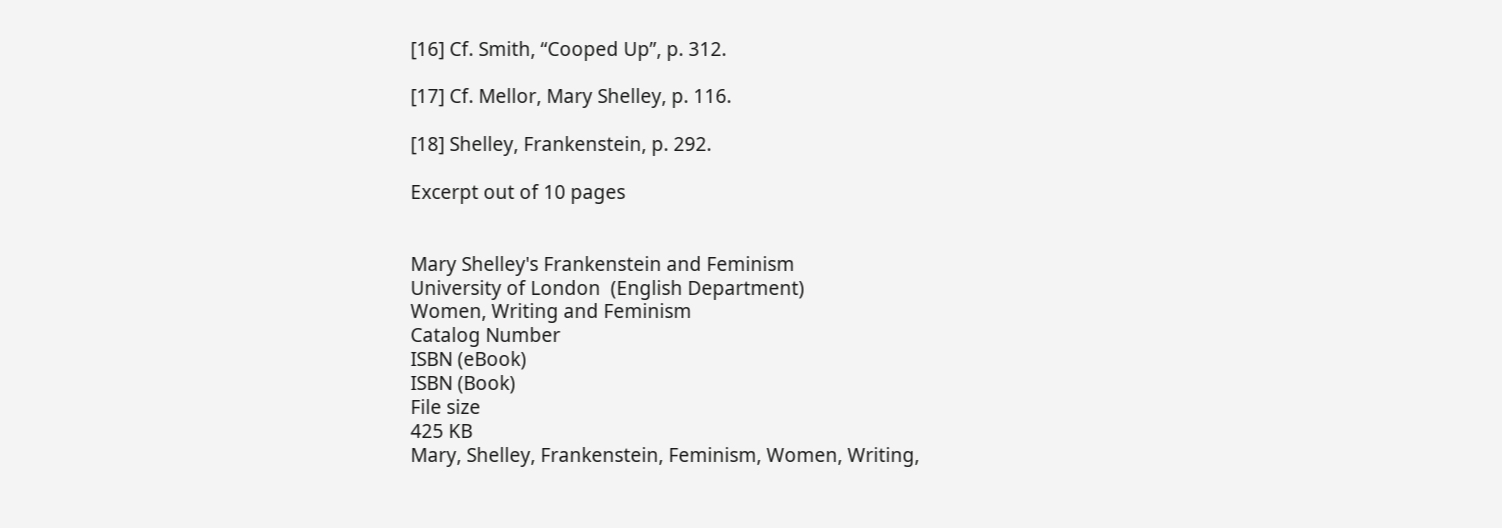[16] Cf. Smith, “Cooped Up”, p. 312.

[17] Cf. Mellor, Mary Shelley, p. 116.

[18] Shelley, Frankenstein, p. 292.

Excerpt out of 10 pages


Mary Shelley's Frankenstein and Feminism
University of London  (English Department)
Women, Writing and Feminism
Catalog Number
ISBN (eBook)
ISBN (Book)
File size
425 KB
Mary, Shelley, Frankenstein, Feminism, Women, Writing,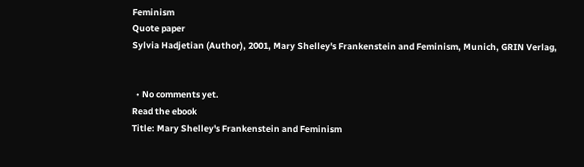Feminism
Quote paper
Sylvia Hadjetian (Author), 2001, Mary Shelley's Frankenstein and Feminism, Munich, GRIN Verlag,


  • No comments yet.
Read the ebook
Title: Mary Shelley's Frankenstein and Feminism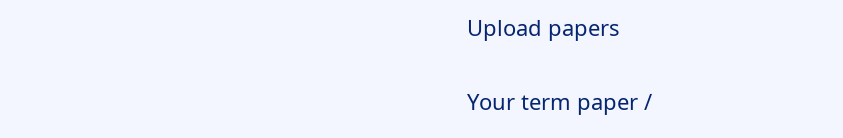Upload papers

Your term paper /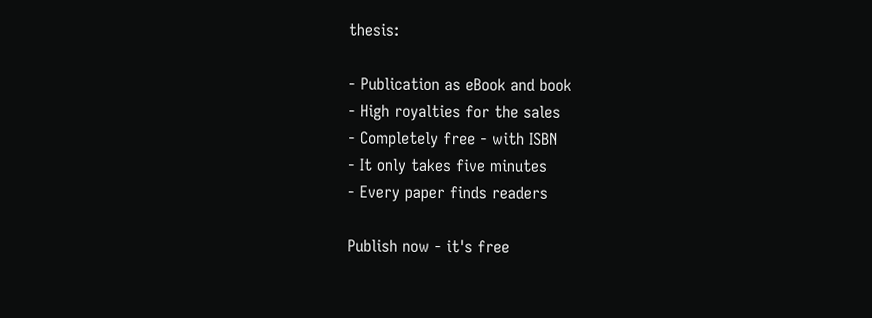thesis:

- Publication as eBook and book
- High royalties for the sales
- Completely free - with ISBN
- It only takes five minutes
- Every paper finds readers

Publish now - it's free